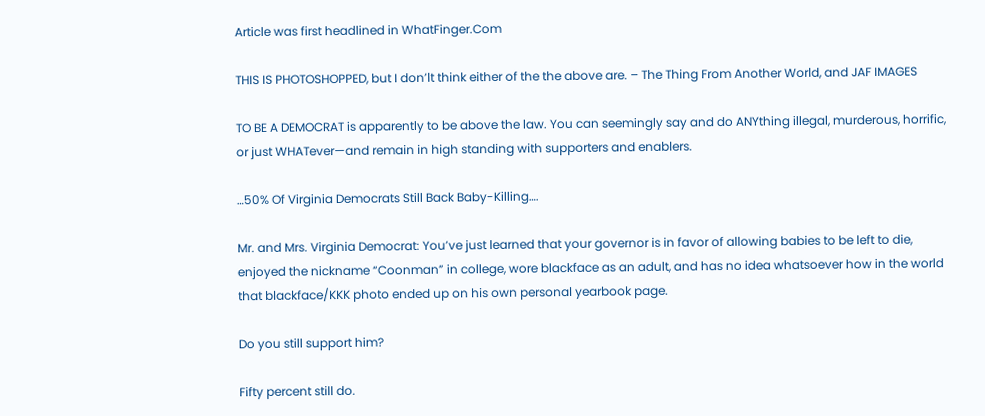Article was first headlined in WhatFinger.Com

THIS IS PHOTOSHOPPED, but I don’lt think either of the the above are. – The Thing From Another World, and JAF IMAGES

TO BE A DEMOCRAT is apparently to be above the law. You can seemingly say and do ANYthing illegal, murderous, horrific, or just WHATever—and remain in high standing with supporters and enablers.

…50% Of Virginia Democrats Still Back Baby-Killing….

Mr. and Mrs. Virginia Democrat: You’ve just learned that your governor is in favor of allowing babies to be left to die, enjoyed the nickname “Coonman” in college, wore blackface as an adult, and has no idea whatsoever how in the world that blackface/KKK photo ended up on his own personal yearbook page.

Do you still support him?

Fifty percent still do.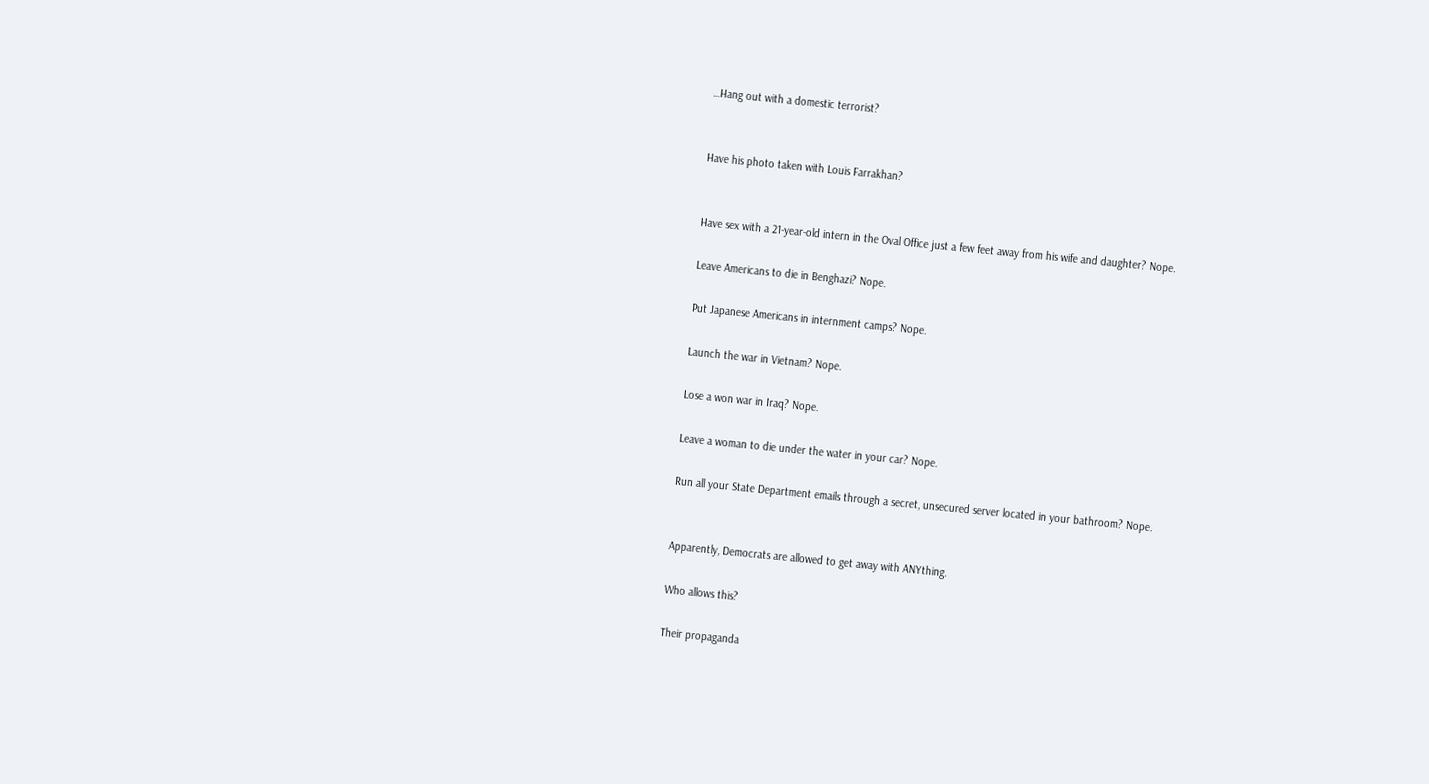…Hang out with a domestic terrorist?


Have his photo taken with Louis Farrakhan?


Have sex with a 21-year-old intern in the Oval Office just a few feet away from his wife and daughter? Nope.

Leave Americans to die in Benghazi? Nope.

Put Japanese Americans in internment camps? Nope.

Launch the war in Vietnam? Nope.

Lose a won war in Iraq? Nope.

Leave a woman to die under the water in your car? Nope.

Run all your State Department emails through a secret, unsecured server located in your bathroom? Nope.


Apparently, Democrats are allowed to get away with ANYthing.

Who allows this?

Their propaganda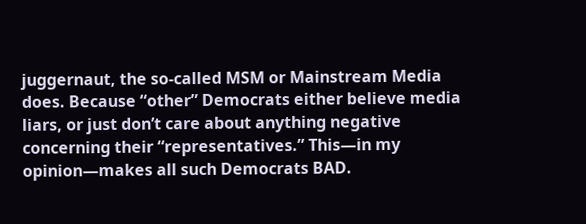juggernaut, the so-called MSM or Mainstream Media does. Because “other” Democrats either believe media liars, or just don’t care about anything negative concerning their “representatives.” This—in my opinion—makes all such Democrats BAD.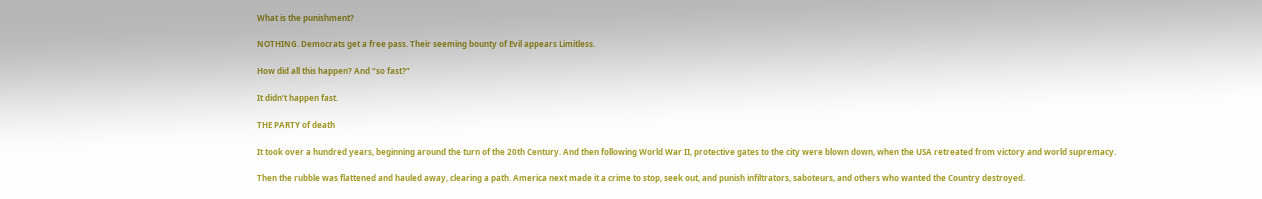What is the punishment?

NOTHING. Democrats get a free pass. Their seeming bounty of Evil appears Limitless.

How did all this happen? And “so fast?”

It didn’t happen fast.

THE PARTY of death

It took over a hundred years, beginning around the turn of the 20th Century. And then following World War II, protective gates to the city were blown down, when the USA retreated from victory and world supremacy.

Then the rubble was flattened and hauled away, clearing a path. America next made it a crime to stop, seek out, and punish infiltrators, saboteurs, and others who wanted the Country destroyed.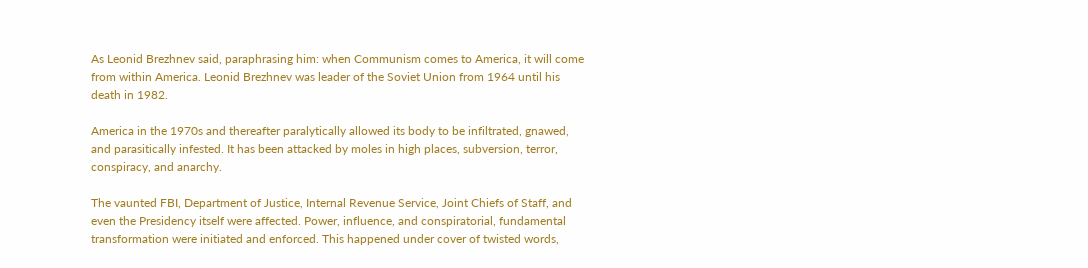As Leonid Brezhnev said, paraphrasing him: when Communism comes to America, it will come from within America. Leonid Brezhnev was leader of the Soviet Union from 1964 until his death in 1982.

America in the 1970s and thereafter paralytically allowed its body to be infiltrated, gnawed, and parasitically infested. It has been attacked by moles in high places, subversion, terror, conspiracy, and anarchy.

The vaunted FBI, Department of Justice, Internal Revenue Service, Joint Chiefs of Staff, and even the Presidency itself were affected. Power, influence, and conspiratorial, fundamental transformation were initiated and enforced. This happened under cover of twisted words,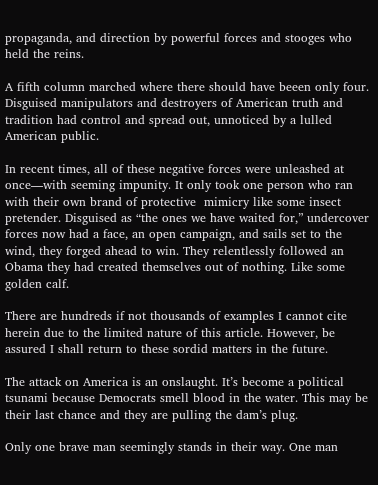propaganda, and direction by powerful forces and stooges who held the reins.

A fifth column marched where there should have beeen only four. Disguised manipulators and destroyers of American truth and tradition had control and spread out, unnoticed by a lulled American public.

In recent times, all of these negative forces were unleashed at once—with seeming impunity. It only took one person who ran with their own brand of protective  mimicry like some insect pretender. Disguised as “the ones we have waited for,” undercover forces now had a face, an open campaign, and sails set to the wind, they forged ahead to win. They relentlessly followed an Obama they had created themselves out of nothing. Like some golden calf.

There are hundreds if not thousands of examples I cannot cite herein due to the limited nature of this article. However, be assured I shall return to these sordid matters in the future.

The attack on America is an onslaught. It’s become a political tsunami because Democrats smell blood in the water. This may be their last chance and they are pulling the dam’s plug.

Only one brave man seemingly stands in their way. One man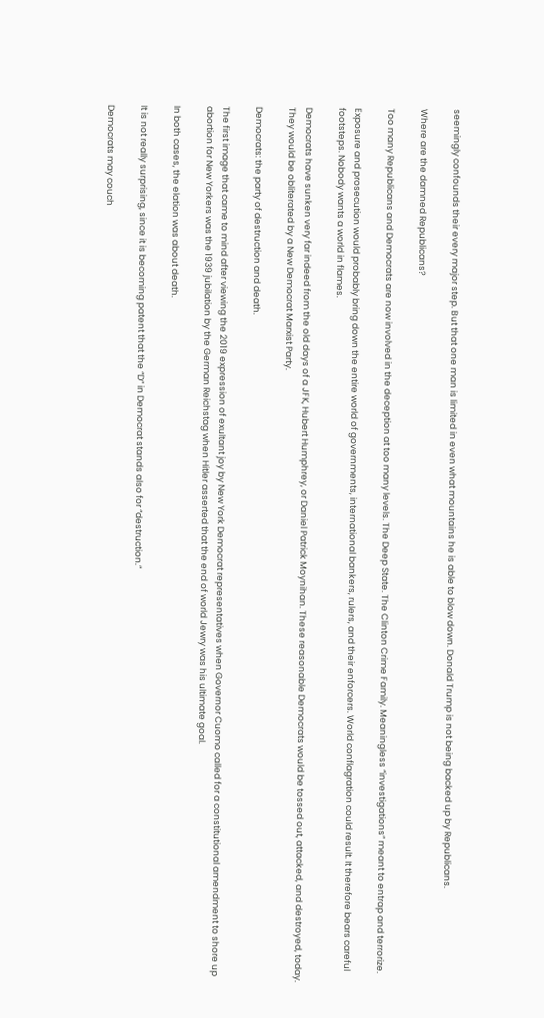seemingly confounds their every major step. But that one man is limited in even what mountains he is able to blow down. Donald Trump is not being backed up by Republicans.

Where are the damned Republicans?

Too many Republicans and Democrats are now involved in the deception at too many levels. The Deep State. The Clinton Crime Family. Meaningless “investigations” meant to entrap and terrorize.

Exposure and prosecution would probably bring down the entire world of governments, international bankers, rulers, and their enforcers. World conflagration could result. It therefore bears careful footsteps. Nobody wants a world in flames.

Democrats have sunken very far indeed from the old days of a JFK, Hubert Humphrey, or Daniel Patrick Moynihan. These reasonable Democrats would be tossed out, attacked, and destroyed, today. They would be obliterated by a New Democrat Marxist Party.

Democrats: the party of destruction and death.

The first image that came to mind after viewing the 2019 expression of exultant joy by New York Democrat representatives when Governor Cuomo called for a constitutional amendment to shore up abortion for New Yorkers was the 1939 jubilation by the German Reichstag when Hitler asserted that the end of world Jewry was his ultimate goal.

In both cases, the elation was about death.

It is not really surprising, since it is becoming patent that the “D” in Democrat stands also for “destruction.”

Democrats may couch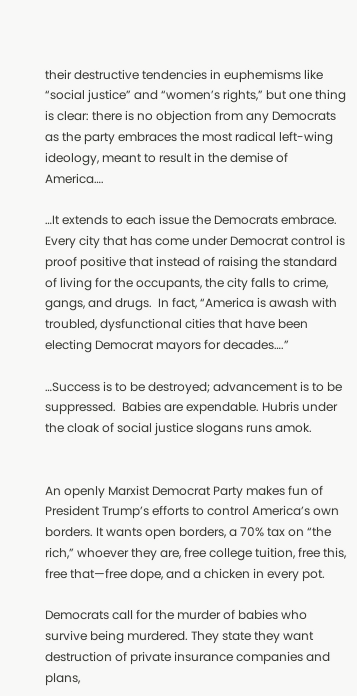their destructive tendencies in euphemisms like “social justice” and “women’s rights,” but one thing is clear: there is no objection from any Democrats as the party embraces the most radical left-wing ideology, meant to result in the demise of America….

…It extends to each issue the Democrats embrace. Every city that has come under Democrat control is proof positive that instead of raising the standard of living for the occupants, the city falls to crime, gangs, and drugs.  In fact, “America is awash with troubled, dysfunctional cities that have been electing Democrat mayors for decades….”

…Success is to be destroyed; advancement is to be suppressed.  Babies are expendable. Hubris under the cloak of social justice slogans runs amok.


An openly Marxist Democrat Party makes fun of President Trump’s efforts to control America’s own borders. It wants open borders, a 70% tax on “the rich,” whoever they are, free college tuition, free this, free that—free dope, and a chicken in every pot.

Democrats call for the murder of babies who survive being murdered. They state they want destruction of private insurance companies and plans,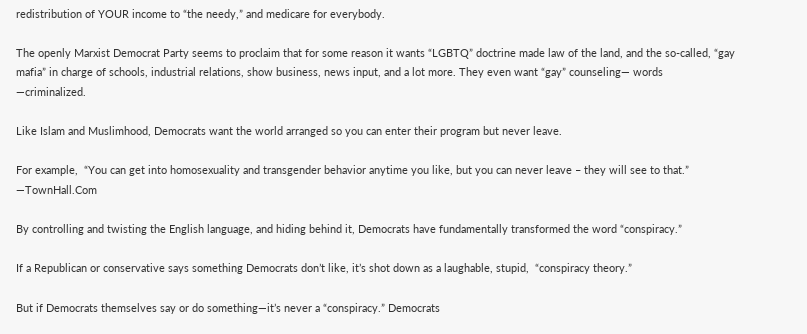redistribution of YOUR income to “the needy,” and medicare for everybody.

The openly Marxist Democrat Party seems to proclaim that for some reason it wants “LGBTQ” doctrine made law of the land, and the so-called, “gay mafia” in charge of schools, industrial relations, show business, news input, and a lot more. They even want “gay” counseling— words —criminalized.

Like Islam and Muslimhood, Democrats want the world arranged so you can enter their program but never leave.

For example,  “You can get into homosexuality and transgender behavior anytime you like, but you can never leave – they will see to that.” —TownHall.Com

By controlling and twisting the English language, and hiding behind it, Democrats have fundamentally transformed the word “conspiracy.”

If a Republican or conservative says something Democrats don’t like, it’s shot down as a laughable, stupid,  “conspiracy theory.”

But if Democrats themselves say or do something—it’s never a “conspiracy.” Democrats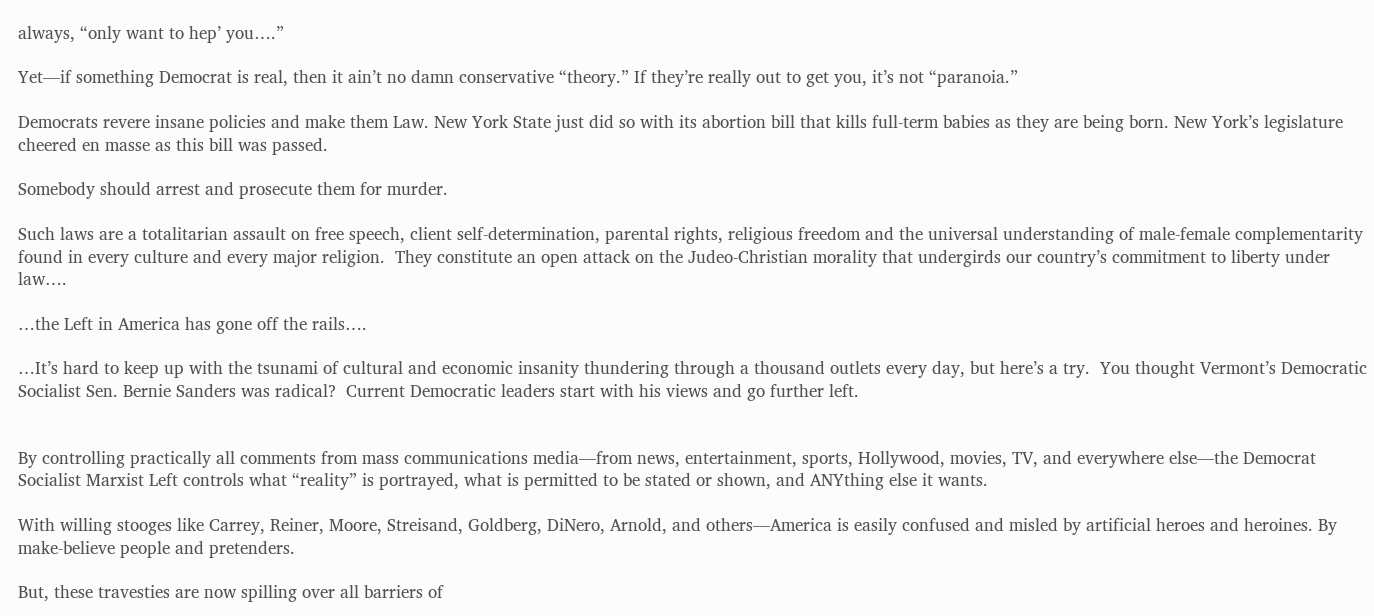always, “only want to hep’ you….”

Yet—if something Democrat is real, then it ain’t no damn conservative “theory.” If they’re really out to get you, it’s not “paranoia.”

Democrats revere insane policies and make them Law. New York State just did so with its abortion bill that kills full-term babies as they are being born. New York’s legislature cheered en masse as this bill was passed.

Somebody should arrest and prosecute them for murder.

Such laws are a totalitarian assault on free speech, client self-determination, parental rights, religious freedom and the universal understanding of male-female complementarity found in every culture and every major religion.  They constitute an open attack on the Judeo-Christian morality that undergirds our country’s commitment to liberty under law….

…the Left in America has gone off the rails….

…It’s hard to keep up with the tsunami of cultural and economic insanity thundering through a thousand outlets every day, but here’s a try.  You thought Vermont’s Democratic Socialist Sen. Bernie Sanders was radical?  Current Democratic leaders start with his views and go further left.


By controlling practically all comments from mass communications media—from news, entertainment, sports, Hollywood, movies, TV, and everywhere else—the Democrat Socialist Marxist Left controls what “reality” is portrayed, what is permitted to be stated or shown, and ANYthing else it wants.

With willing stooges like Carrey, Reiner, Moore, Streisand, Goldberg, DiNero, Arnold, and others—America is easily confused and misled by artificial heroes and heroines. By make-believe people and pretenders.

But, these travesties are now spilling over all barriers of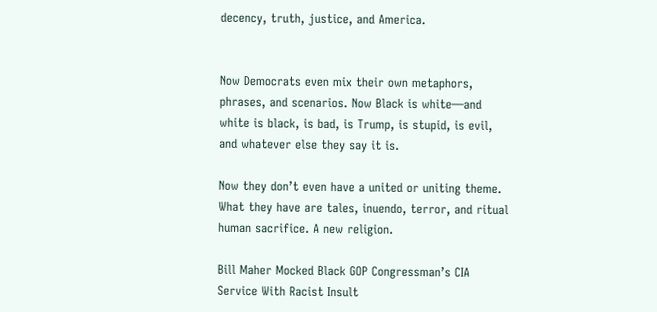decency, truth, justice, and America.


Now Democrats even mix their own metaphors, phrases, and scenarios. Now Black is white—and white is black, is bad, is Trump, is stupid, is evil, and whatever else they say it is.

Now they don’t even have a united or uniting theme. What they have are tales, inuendo, terror, and ritual human sacrifice. A new religion.

Bill Maher Mocked Black GOP Congressman’s CIA Service With Racist Insult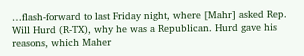…flash-forward to last Friday night, where [Mahr] asked Rep. Will Hurd (R-TX), why he was a Republican. Hurd gave his reasons, which Maher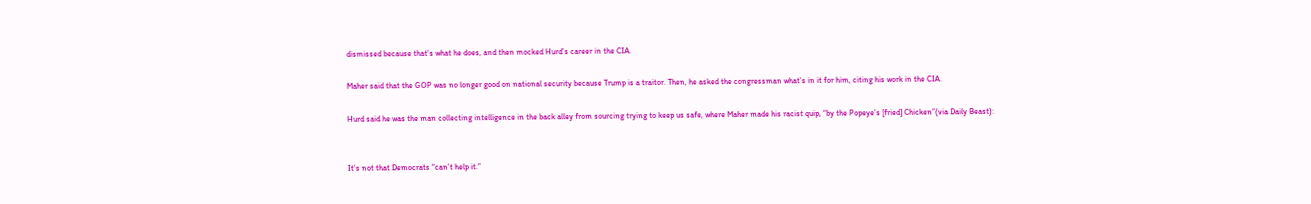dismissed because that’s what he does, and then mocked Hurd’s career in the CIA.

Maher said that the GOP was no longer good on national security because Trump is a traitor. Then, he asked the congressman what’s in it for him, citing his work in the CIA.

Hurd said he was the man collecting intelligence in the back alley from sourcing trying to keep us safe, where Maher made his racist quip, “by the Popeye’s [fried] Chicken”(via Daily Beast):


It’s not that Democrats “can’t help it.”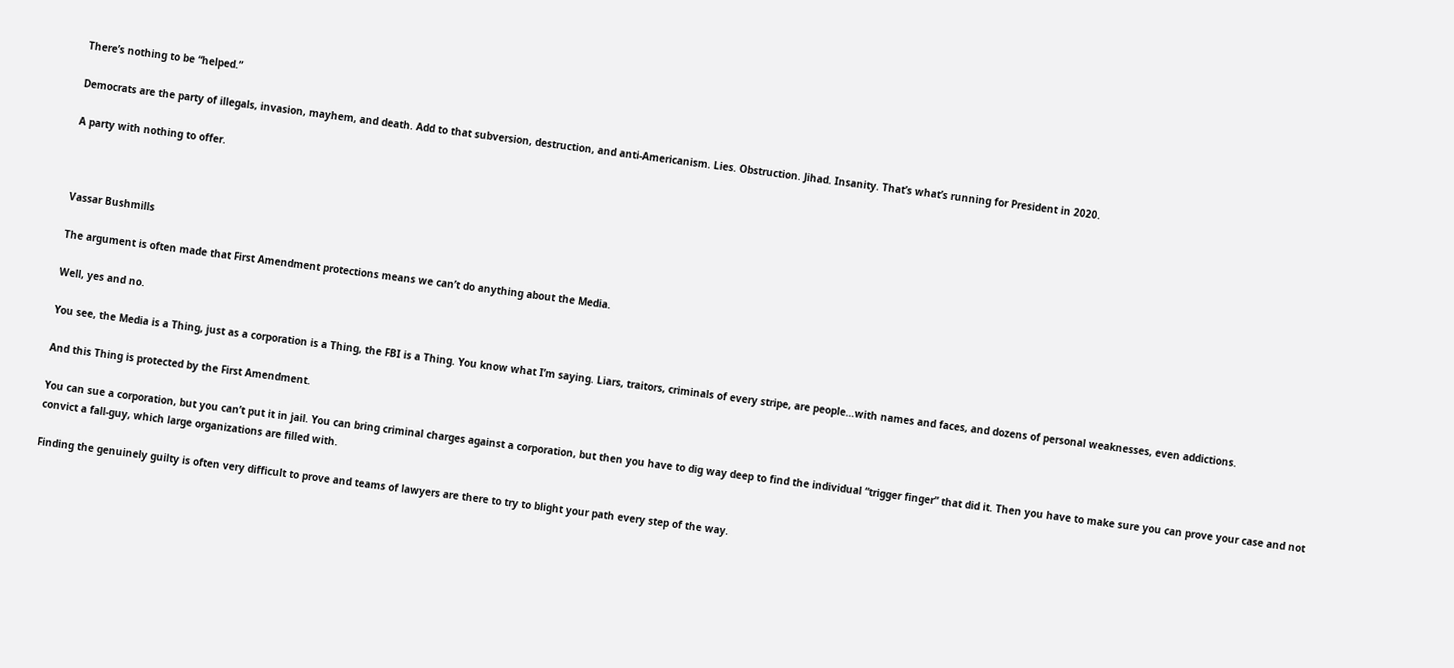There’s nothing to be “helped.”

Democrats are the party of illegals, invasion, mayhem, and death. Add to that subversion, destruction, and anti-Americanism. Lies. Obstruction. Jihad. Insanity. That’s what’s running for President in 2020.

A party with nothing to offer.



Vassar Bushmills

The argument is often made that First Amendment protections means we can’t do anything about the Media.

Well, yes and no.

You see, the Media is a Thing, just as a corporation is a Thing, the FBI is a Thing. You know what I’m saying. Liars, traitors, criminals of every stripe, are people…with names and faces, and dozens of personal weaknesses, even addictions.

And this Thing is protected by the First Amendment.

You can sue a corporation, but you can’t put it in jail. You can bring criminal charges against a corporation, but then you have to dig way deep to find the individual “trigger finger” that did it. Then you have to make sure you can prove your case and not convict a fall-guy, which large organizations are filled with.

Finding the genuinely guilty is often very difficult to prove and teams of lawyers are there to try to blight your path every step of the way.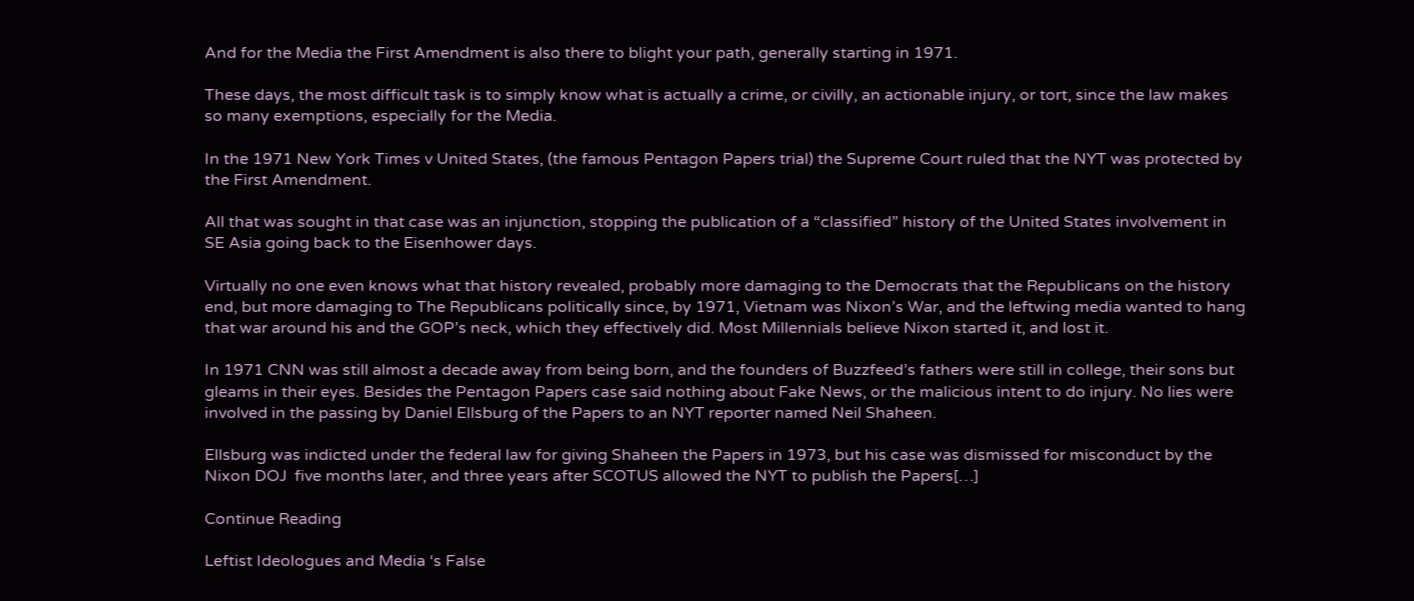And for the Media the First Amendment is also there to blight your path, generally starting in 1971.

These days, the most difficult task is to simply know what is actually a crime, or civilly, an actionable injury, or tort, since the law makes so many exemptions, especially for the Media.

In the 1971 New York Times v United States, (the famous Pentagon Papers trial) the Supreme Court ruled that the NYT was protected by the First Amendment.

All that was sought in that case was an injunction, stopping the publication of a “classified” history of the United States involvement in SE Asia going back to the Eisenhower days.

Virtually no one even knows what that history revealed, probably more damaging to the Democrats that the Republicans on the history end, but more damaging to The Republicans politically since, by 1971, Vietnam was Nixon’s War, and the leftwing media wanted to hang that war around his and the GOP’s neck, which they effectively did. Most Millennials believe Nixon started it, and lost it.

In 1971 CNN was still almost a decade away from being born, and the founders of Buzzfeed’s fathers were still in college, their sons but gleams in their eyes. Besides the Pentagon Papers case said nothing about Fake News, or the malicious intent to do injury. No lies were involved in the passing by Daniel Ellsburg of the Papers to an NYT reporter named Neil Shaheen.

Ellsburg was indicted under the federal law for giving Shaheen the Papers in 1973, but his case was dismissed for misconduct by the Nixon DOJ  five months later, and three years after SCOTUS allowed the NYT to publish the Papers[…]

Continue Reading

Leftist Ideologues and Media ‘s False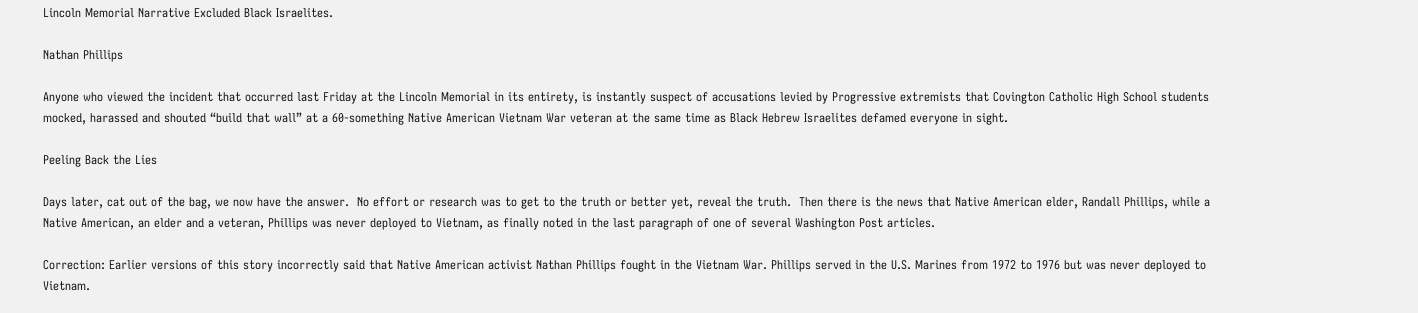Lincoln Memorial Narrative Excluded Black Israelites.

Nathan Phillips

Anyone who viewed the incident that occurred last Friday at the Lincoln Memorial in its entirety, is instantly suspect of accusations levied by Progressive extremists that Covington Catholic High School students mocked, harassed and shouted “build that wall” at a 60-something Native American Vietnam War veteran at the same time as Black Hebrew Israelites defamed everyone in sight.

Peeling Back the Lies

Days later, cat out of the bag, we now have the answer.  No effort or research was to get to the truth or better yet, reveal the truth.  Then there is the news that Native American elder, Randall Phillips, while a Native American, an elder and a veteran, Phillips was never deployed to Vietnam, as finally noted in the last paragraph of one of several Washington Post articles.

Correction: Earlier versions of this story incorrectly said that Native American activist Nathan Phillips fought in the Vietnam War. Phillips served in the U.S. Marines from 1972 to 1976 but was never deployed to Vietnam.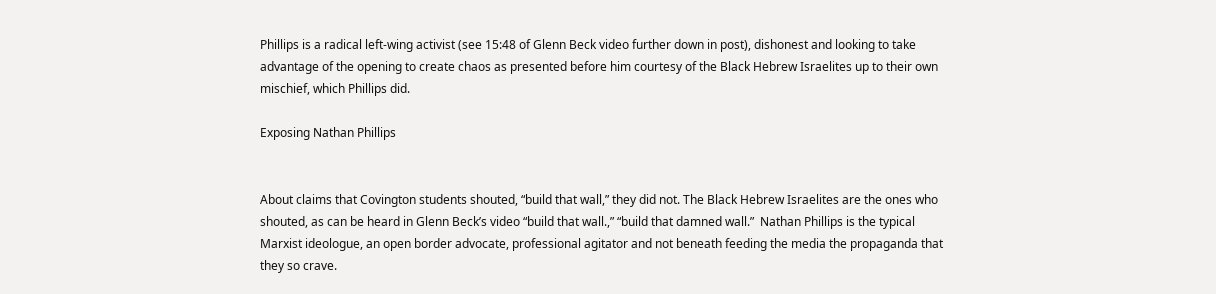Phillips is a radical left-wing activist (see 15:48 of Glenn Beck video further down in post), dishonest and looking to take advantage of the opening to create chaos as presented before him courtesy of the Black Hebrew Israelites up to their own mischief, which Phillips did.

Exposing Nathan Phillips


About claims that Covington students shouted, “build that wall,” they did not. The Black Hebrew Israelites are the ones who shouted, as can be heard in Glenn Beck’s video “build that wall.,” “build that damned wall.”  Nathan Phillips is the typical Marxist ideologue, an open border advocate, professional agitator and not beneath feeding the media the propaganda that they so crave.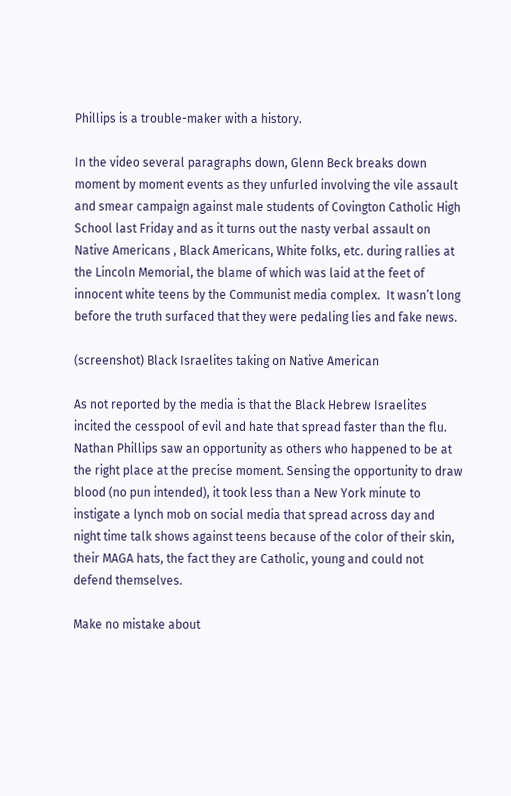Phillips is a trouble-maker with a history.

In the video several paragraphs down, Glenn Beck breaks down moment by moment events as they unfurled involving the vile assault and smear campaign against male students of Covington Catholic High School last Friday and as it turns out the nasty verbal assault on Native Americans , Black Americans, White folks, etc. during rallies at the Lincoln Memorial, the blame of which was laid at the feet of innocent white teens by the Communist media complex.  It wasn’t long before the truth surfaced that they were pedaling lies and fake news.

(screenshot) Black Israelites taking on Native American

As not reported by the media is that the Black Hebrew Israelites incited the cesspool of evil and hate that spread faster than the flu.  Nathan Phillips saw an opportunity as others who happened to be at the right place at the precise moment. Sensing the opportunity to draw blood (no pun intended), it took less than a New York minute to instigate a lynch mob on social media that spread across day and night time talk shows against teens because of the color of their skin, their MAGA hats, the fact they are Catholic, young and could not defend themselves.

Make no mistake about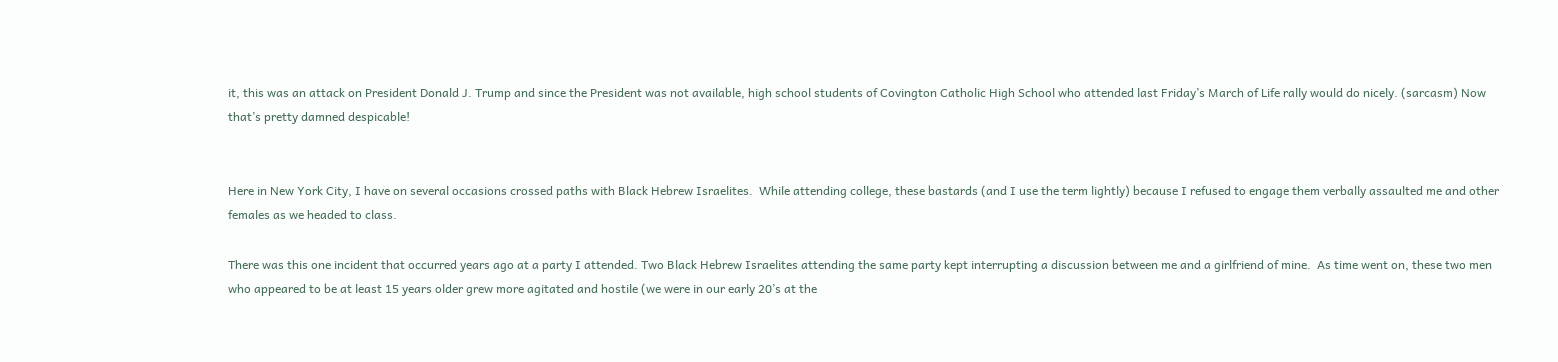it, this was an attack on President Donald J. Trump and since the President was not available, high school students of Covington Catholic High School who attended last Friday’s March of Life rally would do nicely. (sarcasm) Now that’s pretty damned despicable!


Here in New York City, I have on several occasions crossed paths with Black Hebrew Israelites.  While attending college, these bastards (and I use the term lightly) because I refused to engage them verbally assaulted me and other females as we headed to class.

There was this one incident that occurred years ago at a party I attended. Two Black Hebrew Israelites attending the same party kept interrupting a discussion between me and a girlfriend of mine.  As time went on, these two men who appeared to be at least 15 years older grew more agitated and hostile (we were in our early 20’s at the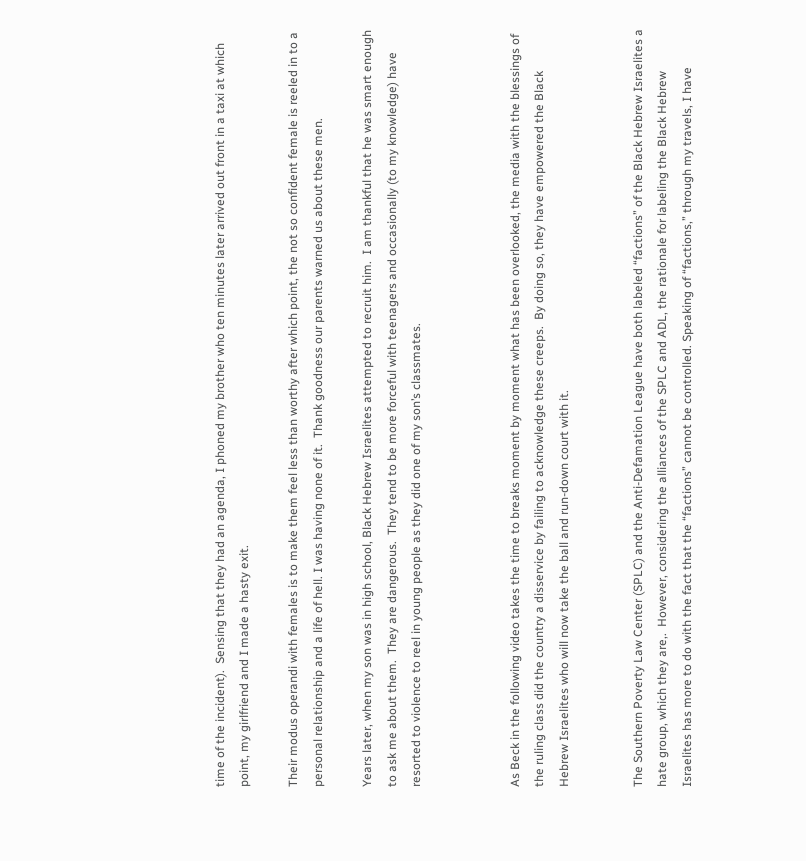time of the incident).  Sensing that they had an agenda, I phoned my brother who ten minutes later arrived out front in a taxi at which point, my girlfriend and I made a hasty exit.

Their modus operandi with females is to make them feel less than worthy after which point, the not so confident female is reeled in to a personal relationship and a life of hell. I was having none of it.  Thank goodness our parents warned us about these men.

Years later, when my son was in high school, Black Hebrew Israelites attempted to recruit him.  I am thankful that he was smart enough to ask me about them.  They are dangerous.  They tend to be more forceful with teenagers and occasionally (to my knowledge) have resorted to violence to reel in young people as they did one of my son’s classmates.



As Beck in the following video takes the time to breaks moment by moment what has been overlooked, the media with the blessings of the ruling class did the country a disservice by failing to acknowledge these creeps.  By doing so, they have empowered the Black Hebrew Israelites who will now take the ball and run-down court with it.


The Southern Poverty Law Center (SPLC) and the Anti-Defamation League have both labeled “factions” of the Black Hebrew Israelites a hate group, which they are,.  However, considering the alliances of the SPLC and ADL, the rationale for labeling the Black Hebrew Israelites has more to do with the fact that the “factions” cannot be controlled. Speaking of “factions,” through my travels, I have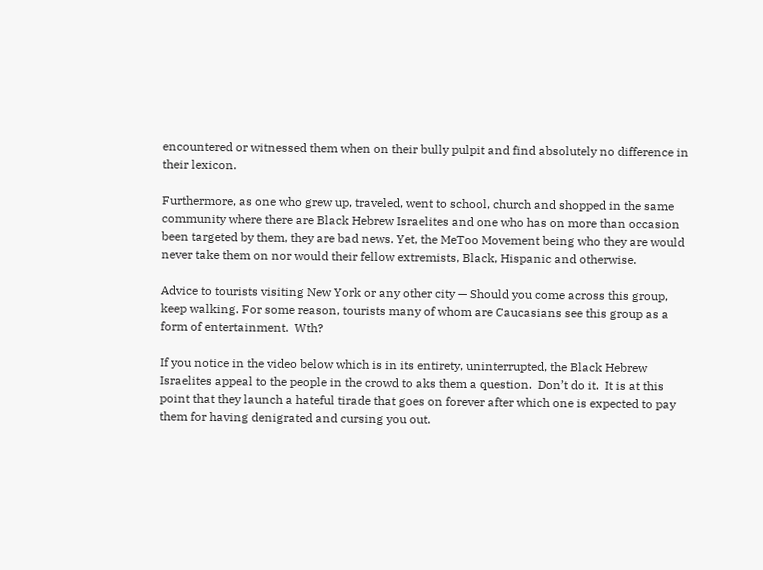encountered or witnessed them when on their bully pulpit and find absolutely no difference in their lexicon.

Furthermore, as one who grew up, traveled, went to school, church and shopped in the same community where there are Black Hebrew Israelites and one who has on more than occasion been targeted by them, they are bad news. Yet, the MeToo Movement being who they are would never take them on nor would their fellow extremists, Black, Hispanic and otherwise.

Advice to tourists visiting New York or any other city — Should you come across this group, keep walking. For some reason, tourists many of whom are Caucasians see this group as a form of entertainment.  Wth?

If you notice in the video below which is in its entirety, uninterrupted, the Black Hebrew Israelites appeal to the people in the crowd to aks them a question.  Don’t do it.  It is at this point that they launch a hateful tirade that goes on forever after which one is expected to pay them for having denigrated and cursing you out.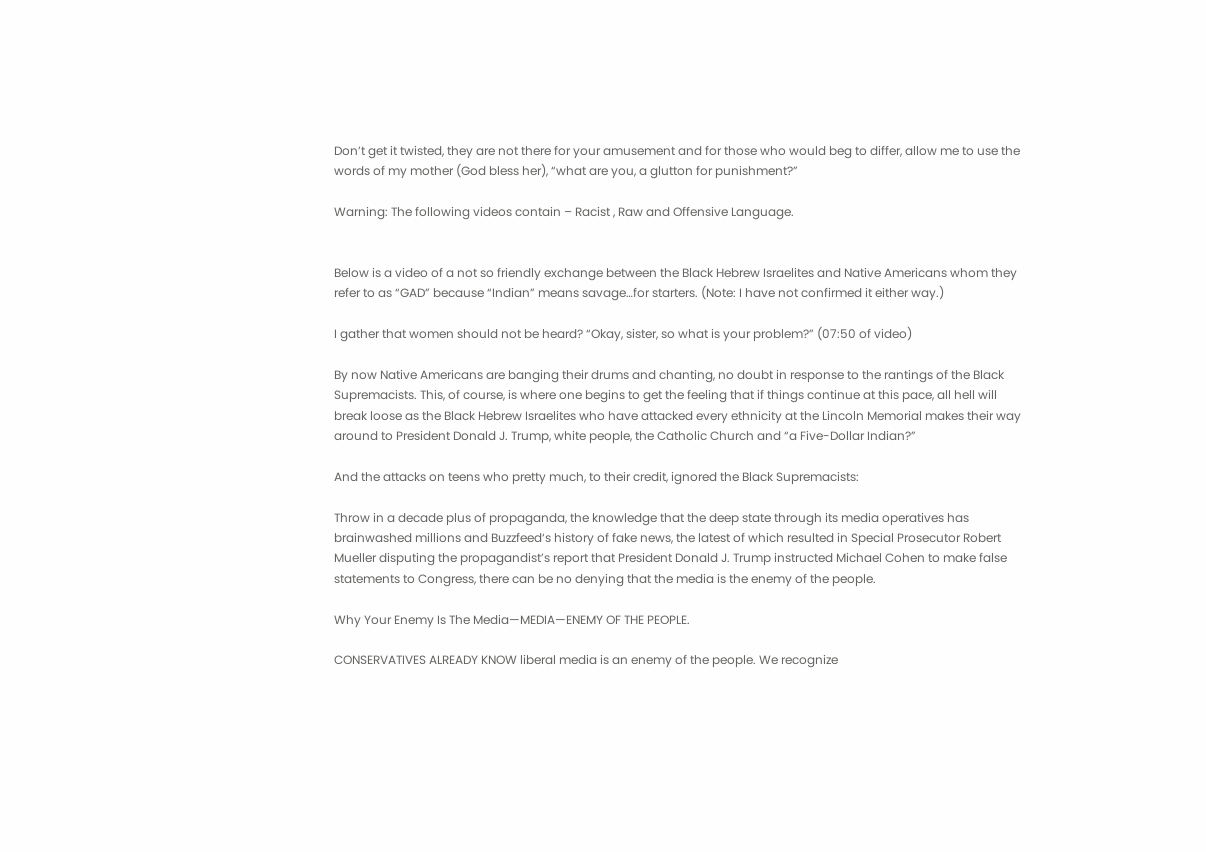Don’t get it twisted, they are not there for your amusement and for those who would beg to differ, allow me to use the words of my mother (God bless her), “what are you, a glutton for punishment?”

Warning: The following videos contain – Racist , Raw and Offensive Language.


Below is a video of a not so friendly exchange between the Black Hebrew Israelites and Native Americans whom they refer to as “GAD” because “Indian” means savage…for starters. (Note: I have not confirmed it either way.)

I gather that women should not be heard? “Okay, sister, so what is your problem?” (07:50 of video)

By now Native Americans are banging their drums and chanting, no doubt in response to the rantings of the Black Supremacists. This, of course, is where one begins to get the feeling that if things continue at this pace, all hell will break loose as the Black Hebrew Israelites who have attacked every ethnicity at the Lincoln Memorial makes their way around to President Donald J. Trump, white people, the Catholic Church and “a Five-Dollar Indian?”

And the attacks on teens who pretty much, to their credit, ignored the Black Supremacists:

Throw in a decade plus of propaganda, the knowledge that the deep state through its media operatives has brainwashed millions and Buzzfeed‘s history of fake news, the latest of which resulted in Special Prosecutor Robert Mueller disputing the propagandist’s report that President Donald J. Trump instructed Michael Cohen to make false statements to Congress, there can be no denying that the media is the enemy of the people.

Why Your Enemy Is The Media—MEDIA—ENEMY OF THE PEOPLE.

CONSERVATIVES ALREADY KNOW liberal media is an enemy of the people. We recognize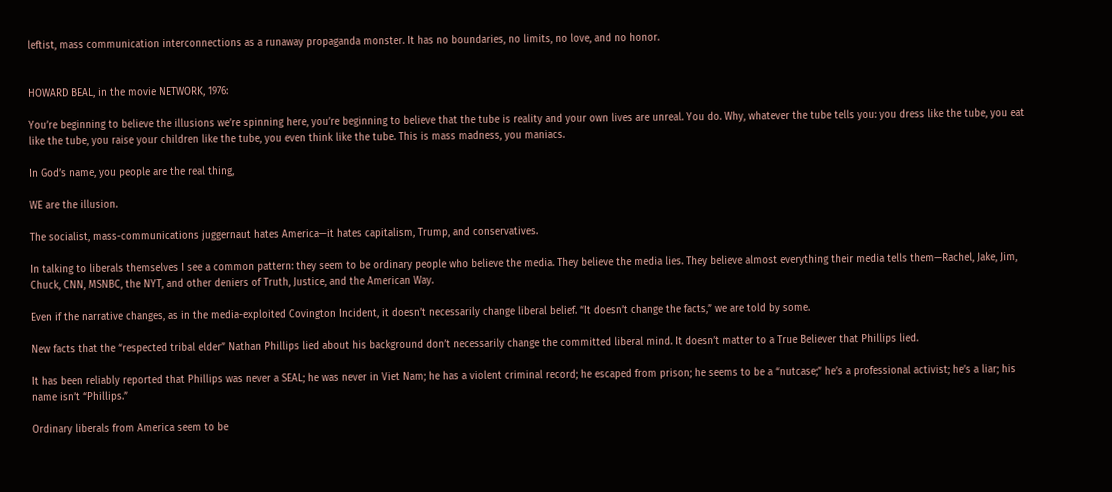leftist, mass communication interconnections as a runaway propaganda monster. It has no boundaries, no limits, no love, and no honor.


HOWARD BEAL, in the movie NETWORK, 1976:

You’re beginning to believe the illusions we’re spinning here, you’re beginning to believe that the tube is reality and your own lives are unreal. You do. Why, whatever the tube tells you: you dress like the tube, you eat like the tube, you raise your children like the tube, you even think like the tube. This is mass madness, you maniacs.

In God’s name, you people are the real thing,

WE are the illusion.

The socialist, mass-communications juggernaut hates America—it hates capitalism, Trump, and conservatives.

In talking to liberals themselves I see a common pattern: they seem to be ordinary people who believe the media. They believe the media lies. They believe almost everything their media tells them—Rachel, Jake, Jim, Chuck, CNN, MSNBC, the NYT, and other deniers of Truth, Justice, and the American Way.

Even if the narrative changes, as in the media-exploited Covington Incident, it doesn’t necessarily change liberal belief. “It doesn’t change the facts,” we are told by some.

New facts that the “respected tribal elder” Nathan Phillips lied about his background don’t necessarily change the committed liberal mind. It doesn’t matter to a True Believer that Phillips lied.

It has been reliably reported that Phillips was never a SEAL; he was never in Viet Nam; he has a violent criminal record; he escaped from prison; he seems to be a “nutcase;” he’s a professional activist; he’s a liar; his name isn’t “Phillips.”

Ordinary liberals from America seem to be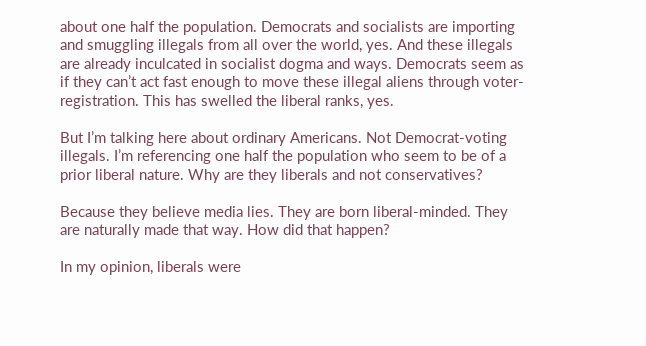about one half the population. Democrats and socialists are importing and smuggling illegals from all over the world, yes. And these illegals are already inculcated in socialist dogma and ways. Democrats seem as if they can’t act fast enough to move these illegal aliens through voter-registration. This has swelled the liberal ranks, yes.

But I’m talking here about ordinary Americans. Not Democrat-voting illegals. I’m referencing one half the population who seem to be of a prior liberal nature. Why are they liberals and not conservatives?

Because they believe media lies. They are born liberal-minded. They are naturally made that way. How did that happen?

In my opinion, liberals were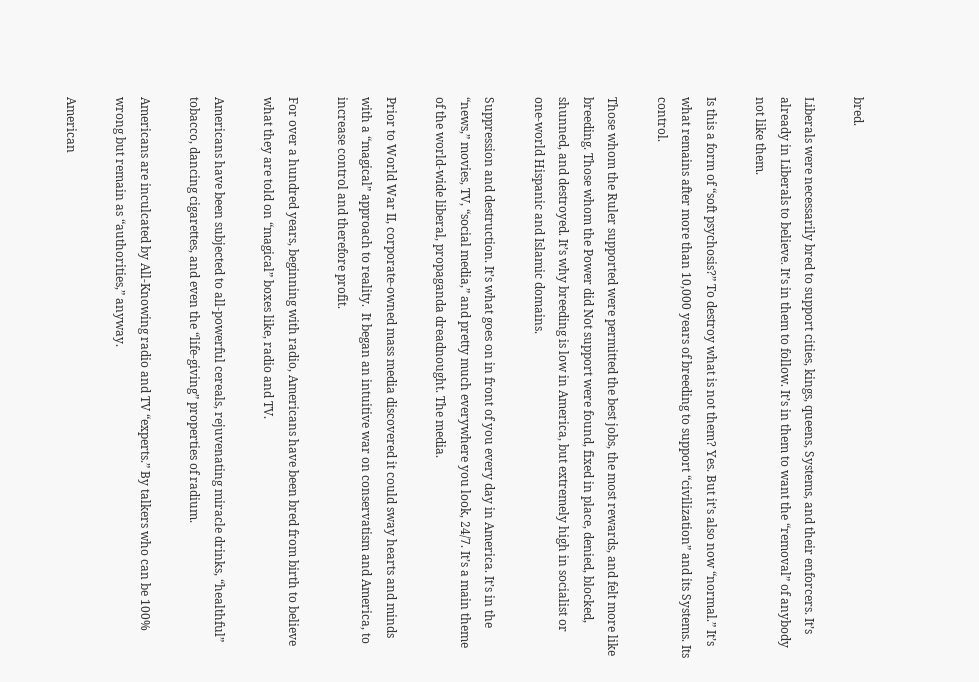bred.

Liberals were necessarily bred to support cities, kings, queens, Systems, and their enforcers. It’s already in Liberals to believe. It’s in them to follow. It’s in them to want the “removal” of anybody not like them.

Is this a form of “soft psychosis?” To destroy what is not them? Yes. But it’s also now “normal.” It’s what remains after more than 10,000 years of breeding to support “civilization” and its Systems. Its control.

Those whom the Ruler supported were permitted the best jobs, the most rewards, and felt more like breeding. Those whom the Power did Not support were found, fixed in place, denied, blocked, shunned, and destroyed. It’s why breeding is low in America, but extremely high in socialist or one-world Hispanic and Islamic domains.

Suppression and destruction. It’s what goes on in front of you every day in America. It’s in the “news,” movies, TV, “social media,” and pretty much everywhere you look, 24/7. It’s a main theme of the world-wide liberal, propaganda dreadnought. The media.

Prior to World War II, corporate-owned mass media discovered it could sway hearts and minds with a “magical” approach to reality.  It began an intuitive war on conservatism and America, to increase control and therefore profit.

For over a hundred years, beginning with radio, Americans have been bred from birth to believe what they are told on “magical” boxes like, radio and TV.

Americans have been subjected to all-powerful cereals, rejuvenating miracle drinks, “healthful” tobacco, dancing cigarettes, and even the “life-giving” properties of radium.

Americans are inculcated by All-Knowing radio and TV “experts.” By talkers who can be 100% wrong but remain as “authorities,” anyway.

American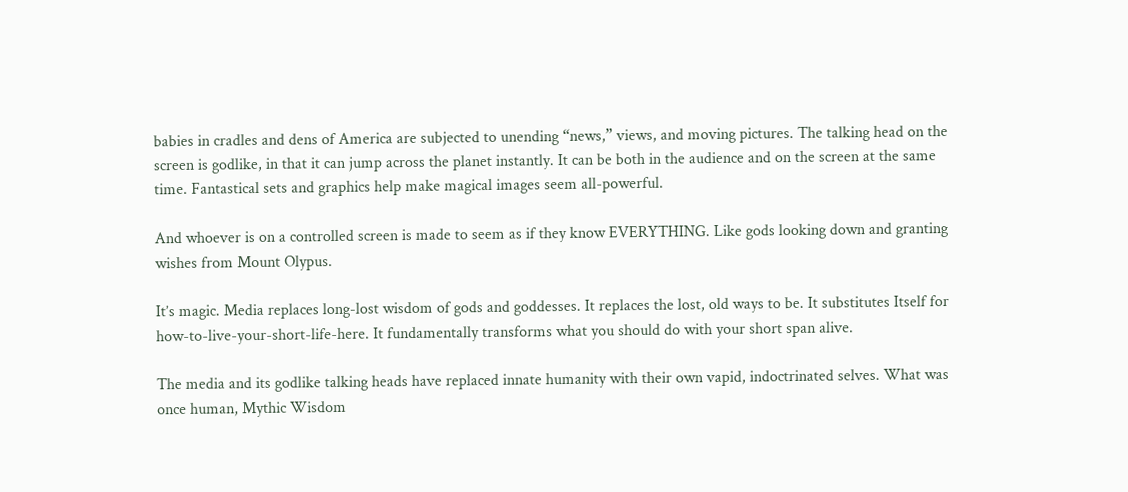babies in cradles and dens of America are subjected to unending “news,” views, and moving pictures. The talking head on the screen is godlike, in that it can jump across the planet instantly. It can be both in the audience and on the screen at the same time. Fantastical sets and graphics help make magical images seem all-powerful.

And whoever is on a controlled screen is made to seem as if they know EVERYTHING. Like gods looking down and granting wishes from Mount Olypus.

It’s magic. Media replaces long-lost wisdom of gods and goddesses. It replaces the lost, old ways to be. It substitutes Itself for how-to-live-your-short-life-here. It fundamentally transforms what you should do with your short span alive.

The media and its godlike talking heads have replaced innate humanity with their own vapid, indoctrinated selves. What was once human, Mythic Wisdom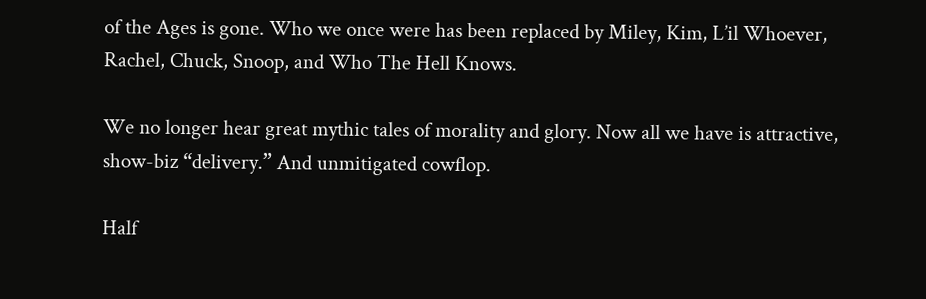of the Ages is gone. Who we once were has been replaced by Miley, Kim, L’il Whoever, Rachel, Chuck, Snoop, and Who The Hell Knows.

We no longer hear great mythic tales of morality and glory. Now all we have is attractive, show-biz “delivery.” And unmitigated cowflop.

Half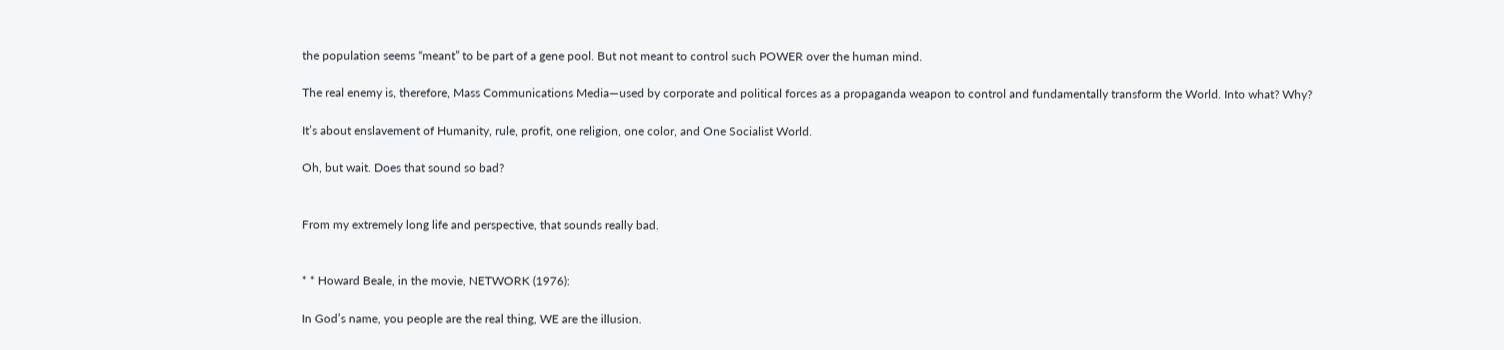the population seems “meant” to be part of a gene pool. But not meant to control such POWER over the human mind.

The real enemy is, therefore, Mass Communications Media—used by corporate and political forces as a propaganda weapon to control and fundamentally transform the World. Into what? Why?

It’s about enslavement of Humanity, rule, profit, one religion, one color, and One Socialist World.

Oh, but wait. Does that sound so bad?


From my extremely long life and perspective, that sounds really bad.


* * Howard Beale, in the movie, NETWORK (1976):

In God’s name, you people are the real thing, WE are the illusion.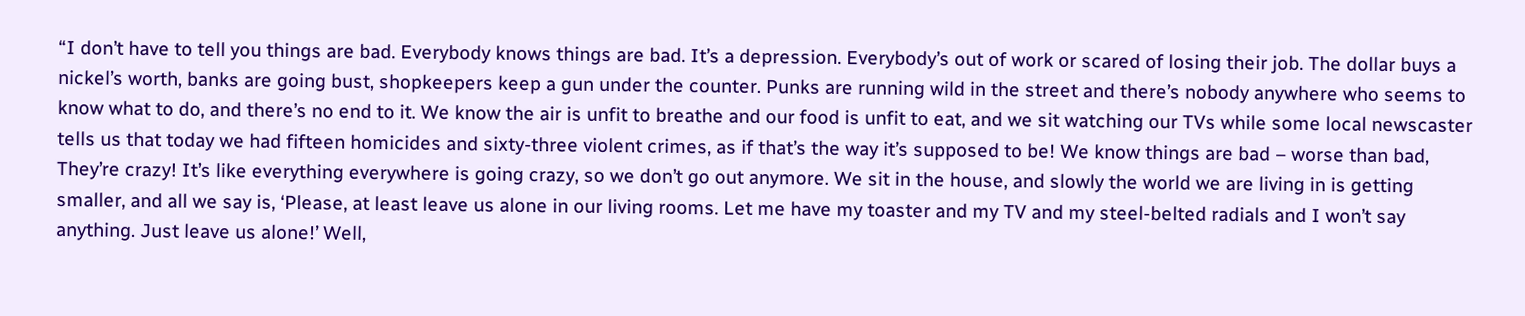“I don’t have to tell you things are bad. Everybody knows things are bad. It’s a depression. Everybody’s out of work or scared of losing their job. The dollar buys a nickel’s worth, banks are going bust, shopkeepers keep a gun under the counter. Punks are running wild in the street and there’s nobody anywhere who seems to know what to do, and there’s no end to it. We know the air is unfit to breathe and our food is unfit to eat, and we sit watching our TVs while some local newscaster tells us that today we had fifteen homicides and sixty-three violent crimes, as if that’s the way it’s supposed to be! We know things are bad – worse than bad, They’re crazy! It’s like everything everywhere is going crazy, so we don’t go out anymore. We sit in the house, and slowly the world we are living in is getting smaller, and all we say is, ‘Please, at least leave us alone in our living rooms. Let me have my toaster and my TV and my steel-belted radials and I won’t say anything. Just leave us alone!’ Well,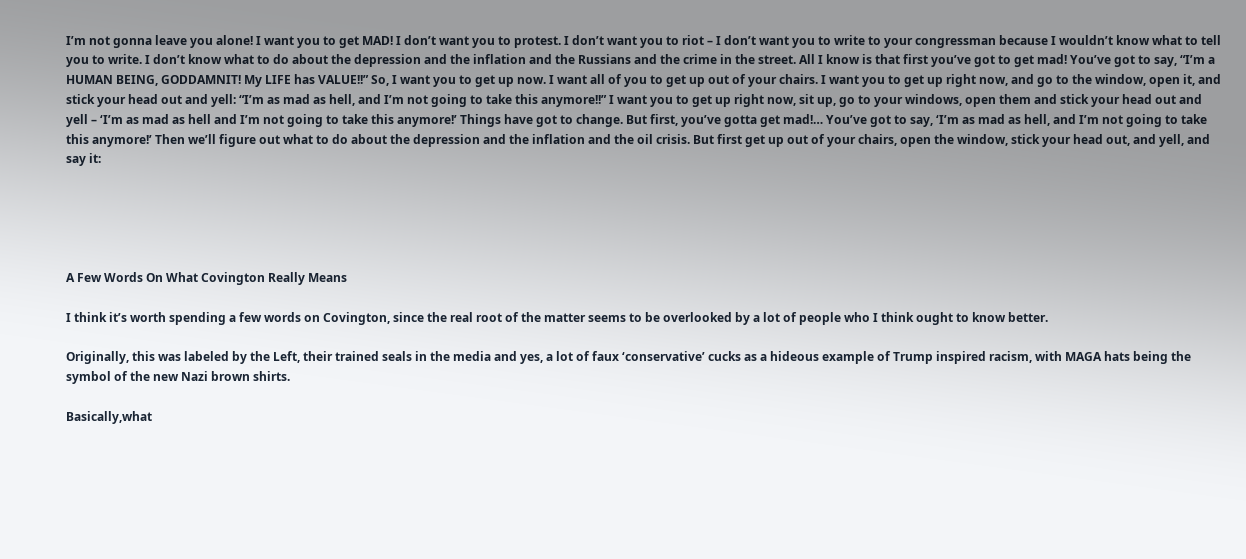I’m not gonna leave you alone! I want you to get MAD! I don’t want you to protest. I don’t want you to riot – I don’t want you to write to your congressman because I wouldn’t know what to tell you to write. I don’t know what to do about the depression and the inflation and the Russians and the crime in the street. All I know is that first you’ve got to get mad! You’ve got to say, “I’m a HUMAN BEING, GODDAMNIT! My LIFE has VALUE!!” So, I want you to get up now. I want all of you to get up out of your chairs. I want you to get up right now, and go to the window, open it, and stick your head out and yell: “I’m as mad as hell, and I’m not going to take this anymore!!” I want you to get up right now, sit up, go to your windows, open them and stick your head out and yell – ‘I’m as mad as hell and I’m not going to take this anymore!’ Things have got to change. But first, you’ve gotta get mad!… You’ve got to say, ‘I’m as mad as hell, and I’m not going to take this anymore!’ Then we’ll figure out what to do about the depression and the inflation and the oil crisis. But first get up out of your chairs, open the window, stick your head out, and yell, and say it:





A Few Words On What Covington Really Means

I think it’s worth spending a few words on Covington, since the real root of the matter seems to be overlooked by a lot of people who I think ought to know better.

Originally, this was labeled by the Left, their trained seals in the media and yes, a lot of faux ‘conservative’ cucks as a hideous example of Trump inspired racism, with MAGA hats being the symbol of the new Nazi brown shirts.

Basically,what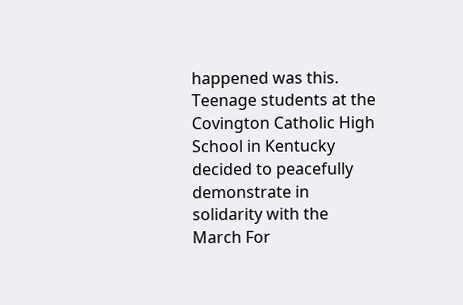happened was this. Teenage students at the Covington Catholic High School in Kentucky decided to peacefully demonstrate in solidarity with the March For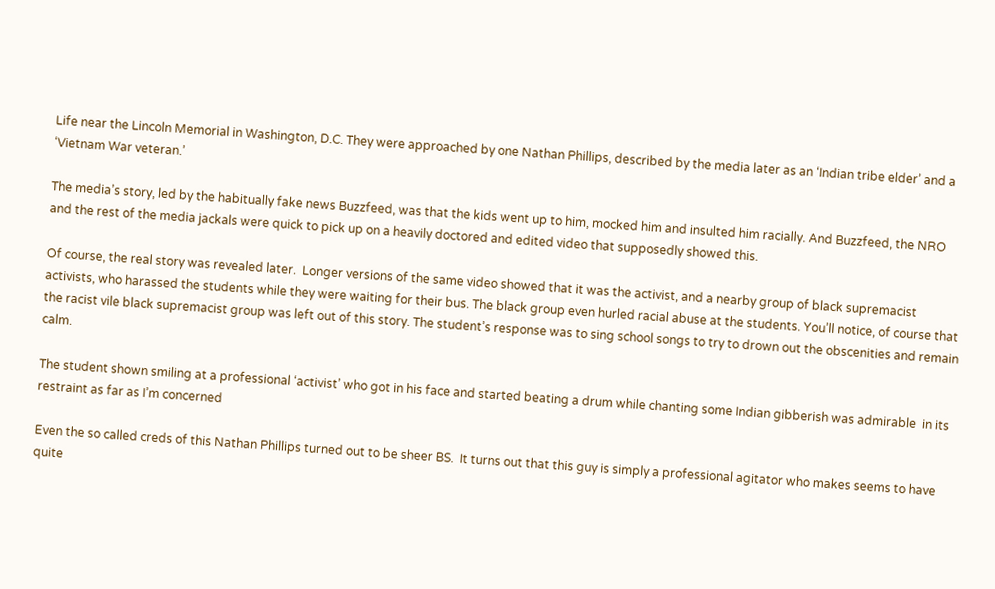Life near the Lincoln Memorial in Washington, D.C. They were approached by one Nathan Phillips, described by the media later as an ‘Indian tribe elder’ and a ‘Vietnam War veteran.’

The media’s story, led by the habitually fake news Buzzfeed, was that the kids went up to him, mocked him and insulted him racially. And Buzzfeed, the NRO and the rest of the media jackals were quick to pick up on a heavily doctored and edited video that supposedly showed this.

Of course, the real story was revealed later.  Longer versions of the same video showed that it was the activist, and a nearby group of black supremacist activists, who harassed the students while they were waiting for their bus. The black group even hurled racial abuse at the students. You’ll notice, of course that  the racist vile black supremacist group was left out of this story. The student’s response was to sing school songs to try to drown out the obscenities and remain calm.

The student shown smiling at a professional ‘activist’ who got in his face and started beating a drum while chanting some Indian gibberish was admirable  in its restraint as far as I’m concerned

Even the so called creds of this Nathan Phillips turned out to be sheer BS.  It turns out that this guy is simply a professional agitator who makes seems to have quite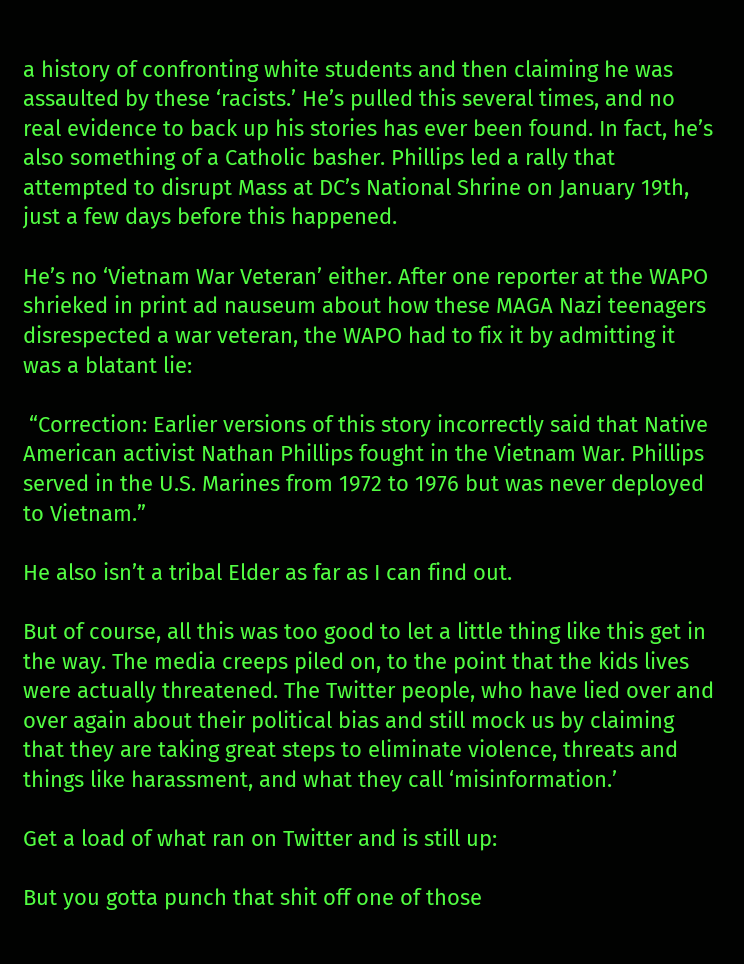a history of confronting white students and then claiming he was assaulted by these ‘racists.’ He’s pulled this several times, and no real evidence to back up his stories has ever been found. In fact, he’s also something of a Catholic basher. Phillips led a rally that attempted to disrupt Mass at DC’s National Shrine on January 19th, just a few days before this happened.

He’s no ‘Vietnam War Veteran’ either. After one reporter at the WAPO shrieked in print ad nauseum about how these MAGA Nazi teenagers disrespected a war veteran, the WAPO had to fix it by admitting it was a blatant lie:

 “Correction: Earlier versions of this story incorrectly said that Native American activist Nathan Phillips fought in the Vietnam War. Phillips served in the U.S. Marines from 1972 to 1976 but was never deployed to Vietnam.”

He also isn’t a tribal Elder as far as I can find out.

But of course, all this was too good to let a little thing like this get in the way. The media creeps piled on, to the point that the kids lives were actually threatened. The Twitter people, who have lied over and over again about their political bias and still mock us by claiming that they are taking great steps to eliminate violence, threats and things like harassment, and what they call ‘misinformation.’

Get a load of what ran on Twitter and is still up:

But you gotta punch that shit off one of those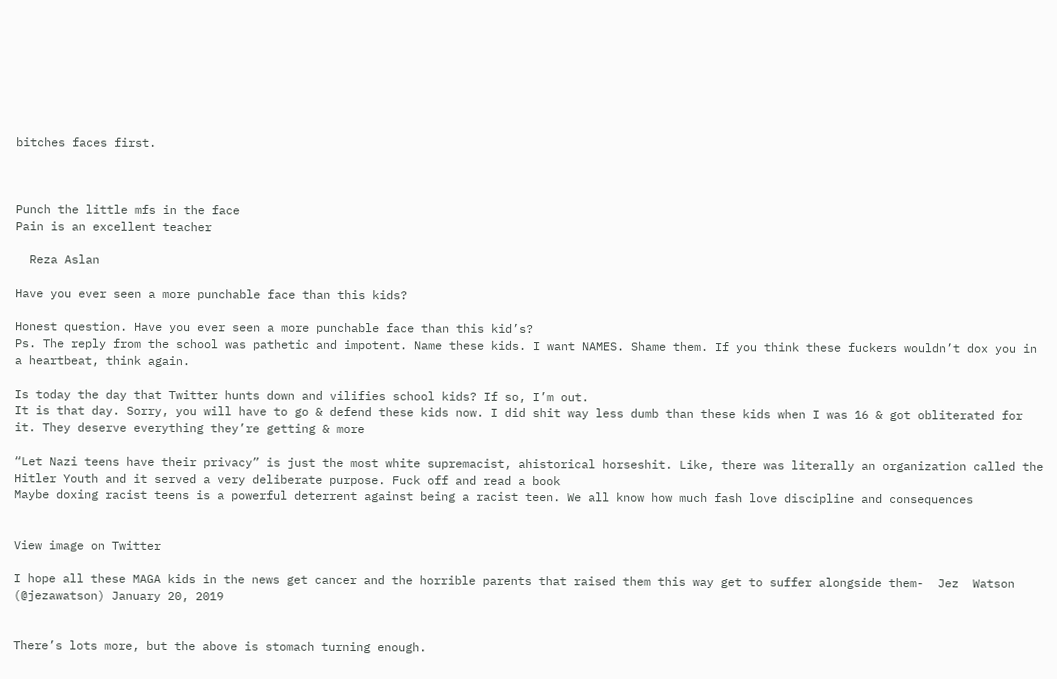bitches faces first.



Punch the little mfs in the face
Pain is an excellent teacher

  Reza Aslan

Have you ever seen a more punchable face than this kids?

Honest question. Have you ever seen a more punchable face than this kid’s?
Ps. The reply from the school was pathetic and impotent. Name these kids. I want NAMES. Shame them. If you think these fuckers wouldn’t dox you in a heartbeat, think again.

Is today the day that Twitter hunts down and vilifies school kids? If so, I’m out.
It is that day. Sorry, you will have to go & defend these kids now. I did shit way less dumb than these kids when I was 16 & got obliterated for it. They deserve everything they’re getting & more

“Let Nazi teens have their privacy” is just the most white supremacist, ahistorical horseshit. Like, there was literally an organization called the Hitler Youth and it served a very deliberate purpose. Fuck off and read a book
Maybe doxing racist teens is a powerful deterrent against being a racist teen. We all know how much fash love discipline and consequences


View image on Twitter

I hope all these MAGA kids in the news get cancer and the horrible parents that raised them this way get to suffer alongside them-  Jez  Watson (@jezawatson) January 20, 2019


There’s lots more, but the above is stomach turning enough.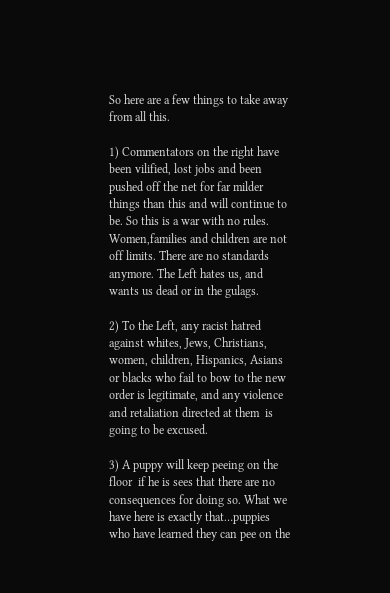So here are a few things to take away from all this.

1) Commentators on the right have been vilified, lost jobs and been pushed off the net for far milder things than this and will continue to be. So this is a war with no rules. Women,families and children are not off limits. There are no standards anymore. The Left hates us, and wants us dead or in the gulags.

2) To the Left, any racist hatred against whites, Jews, Christians,  women, children, Hispanics, Asians or blacks who fail to bow to the new order is legitimate, and any violence and retaliation directed at them  is going to be excused.

3) A puppy will keep peeing on the floor  if he is sees that there are no consequences for doing so. What we have here is exactly that…puppies  who have learned they can pee on the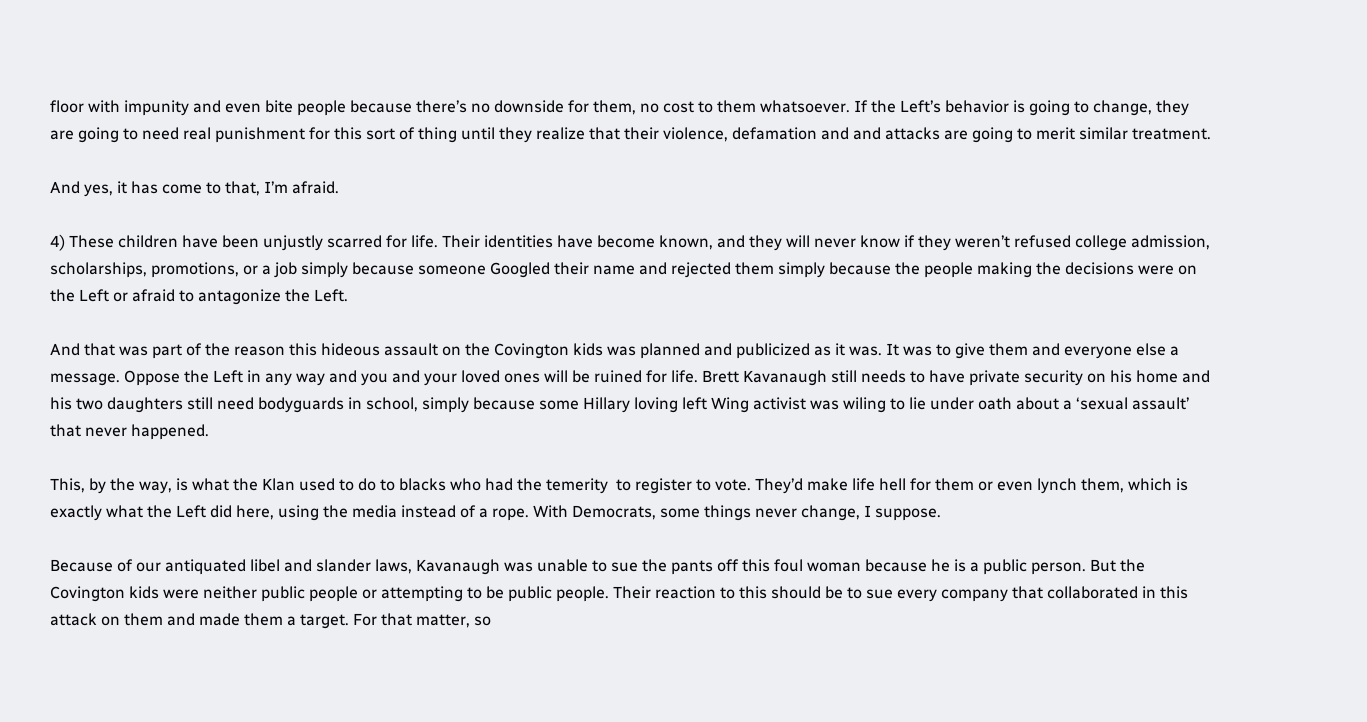floor with impunity and even bite people because there’s no downside for them, no cost to them whatsoever. If the Left’s behavior is going to change, they are going to need real punishment for this sort of thing until they realize that their violence, defamation and and attacks are going to merit similar treatment.

And yes, it has come to that, I’m afraid.

4) These children have been unjustly scarred for life. Their identities have become known, and they will never know if they weren’t refused college admission, scholarships, promotions, or a job simply because someone Googled their name and rejected them simply because the people making the decisions were on the Left or afraid to antagonize the Left.

And that was part of the reason this hideous assault on the Covington kids was planned and publicized as it was. It was to give them and everyone else a message. Oppose the Left in any way and you and your loved ones will be ruined for life. Brett Kavanaugh still needs to have private security on his home and his two daughters still need bodyguards in school, simply because some Hillary loving left Wing activist was wiling to lie under oath about a ‘sexual assault’ that never happened.

This, by the way, is what the Klan used to do to blacks who had the temerity  to register to vote. They’d make life hell for them or even lynch them, which is exactly what the Left did here, using the media instead of a rope. With Democrats, some things never change, I suppose.

Because of our antiquated libel and slander laws, Kavanaugh was unable to sue the pants off this foul woman because he is a public person. But the Covington kids were neither public people or attempting to be public people. Their reaction to this should be to sue every company that collaborated in this attack on them and made them a target. For that matter, so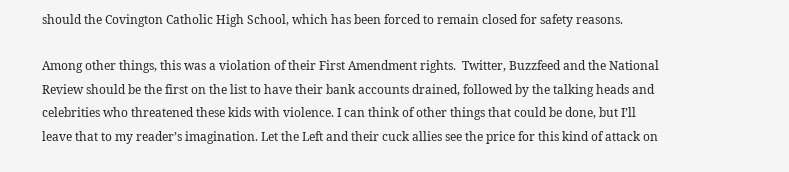should the Covington Catholic High School, which has been forced to remain closed for safety reasons.

Among other things, this was a violation of their First Amendment rights.  Twitter, Buzzfeed and the National Review should be the first on the list to have their bank accounts drained, followed by the talking heads and celebrities who threatened these kids with violence. I can think of other things that could be done, but I’ll leave that to my reader’s imagination. Let the Left and their cuck allies see the price for this kind of attack on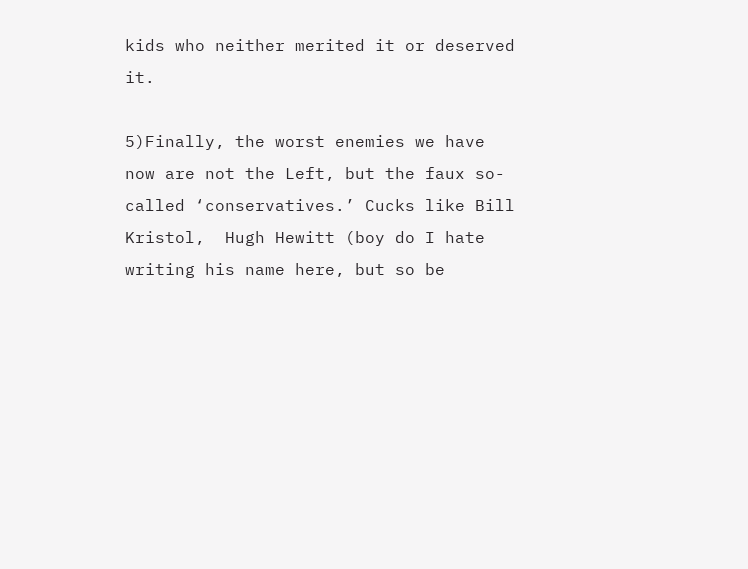kids who neither merited it or deserved it.

5)Finally, the worst enemies we have now are not the Left, but the faux so-called ‘conservatives.’ Cucks like Bill Kristol,  Hugh Hewitt (boy do I hate writing his name here, but so be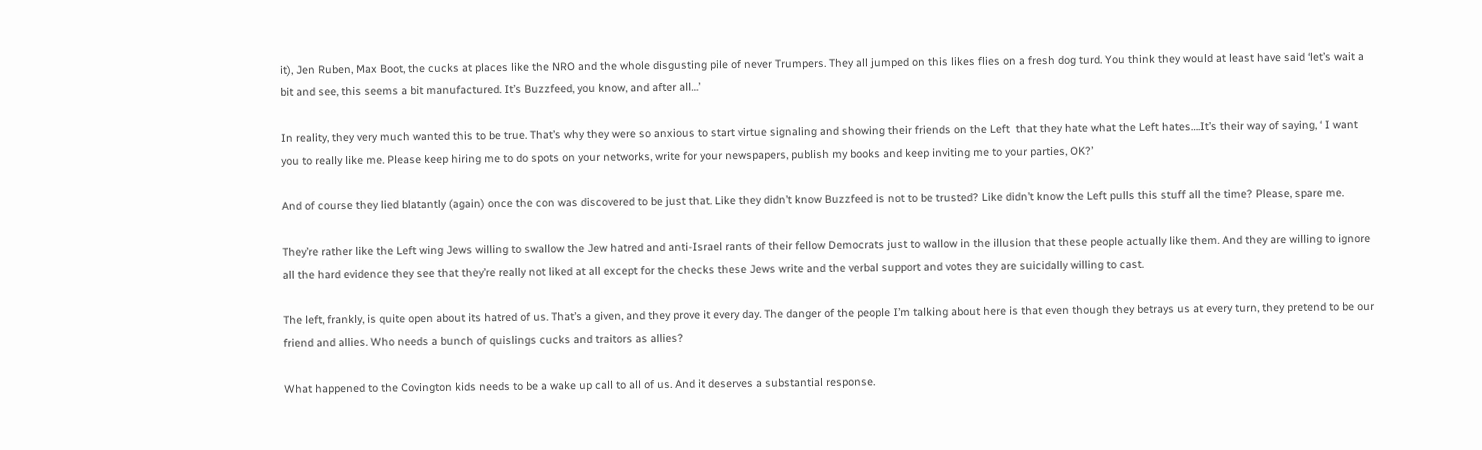it), Jen Ruben, Max Boot, the cucks at places like the NRO and the whole disgusting pile of never Trumpers. They all jumped on this likes flies on a fresh dog turd. You think they would at least have said ‘let’s wait a bit and see, this seems a bit manufactured. It’s Buzzfeed, you know, and after all…’

In reality, they very much wanted this to be true. That’s why they were so anxious to start virtue signaling and showing their friends on the Left  that they hate what the Left hates….It’s their way of saying, ‘ I want you to really like me. Please keep hiring me to do spots on your networks, write for your newspapers, publish my books and keep inviting me to your parties, OK?’

And of course they lied blatantly (again) once the con was discovered to be just that. Like they didn’t know Buzzfeed is not to be trusted? Like didn’t know the Left pulls this stuff all the time? Please, spare me.

They’re rather like the Left wing Jews willing to swallow the Jew hatred and anti-Israel rants of their fellow Democrats just to wallow in the illusion that these people actually like them. And they are willing to ignore all the hard evidence they see that they’re really not liked at all except for the checks these Jews write and the verbal support and votes they are suicidally willing to cast.

The left, frankly, is quite open about its hatred of us. That’s a given, and they prove it every day. The danger of the people I’m talking about here is that even though they betrays us at every turn, they pretend to be our friend and allies. Who needs a bunch of quislings cucks and traitors as allies?

What happened to the Covington kids needs to be a wake up call to all of us. And it deserves a substantial response.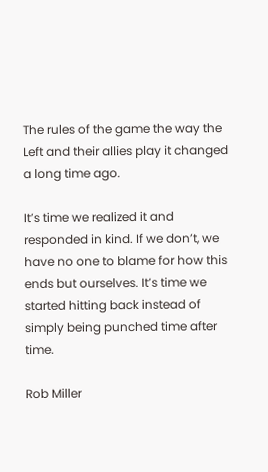The rules of the game the way the Left and their allies play it changed a long time ago.

It’s time we realized it and responded in kind. If we don’t, we have no one to blame for how this ends but ourselves. It’s time we started hitting back instead of simply being punched time after time.

Rob Miller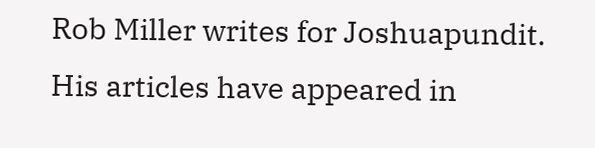Rob Miller writes for Joshuapundit. His articles have appeared in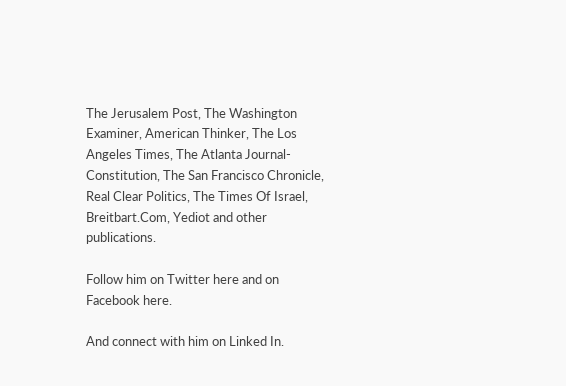The Jerusalem Post, The Washington Examiner, American Thinker, The Los Angeles Times, The Atlanta Journal-Constitution, The San Francisco Chronicle, Real Clear Politics, The Times Of Israel, Breitbart.Com, Yediot and other publications.

Follow him on Twitter here and on Facebook here.

And connect with him on Linked In.